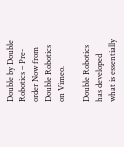Double by Double Robotics – Pre-order Now from Double Robotics on Vimeo.

Double Robotics has developed what is essentially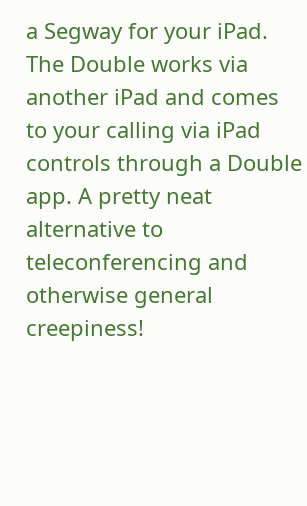a Segway for your iPad. The Double works via another iPad and comes to your calling via iPad controls through a Double app. A pretty neat alternative to teleconferencing and otherwise general creepiness!